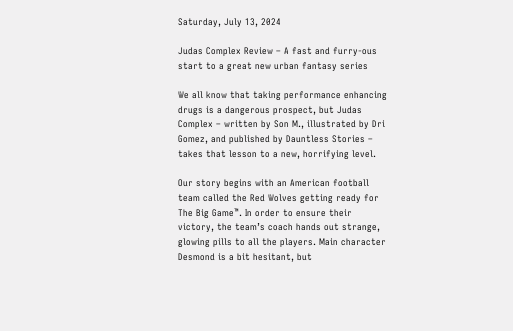Saturday, July 13, 2024

Judas Complex Review – A fast and furry-ous start to a great new urban fantasy series

We all know that taking performance enhancing drugs is a dangerous prospect, but Judas Complex – written by Son M., illustrated by Dri Gomez, and published by Dauntless Stories – takes that lesson to a new, horrifying level.

Our story begins with an American football team called the Red Wolves getting ready for The Big Game™. In order to ensure their victory, the team’s coach hands out strange, glowing pills to all the players. Main character Desmond is a bit hesitant, but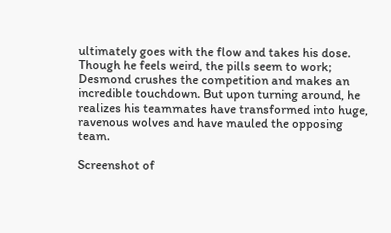ultimately goes with the flow and takes his dose. Though he feels weird, the pills seem to work; Desmond crushes the competition and makes an incredible touchdown. But upon turning around, he realizes his teammates have transformed into huge, ravenous wolves and have mauled the opposing team.

Screenshot of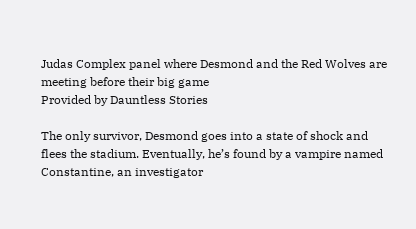Judas Complex panel where Desmond and the Red Wolves are meeting before their big game
Provided by Dauntless Stories

The only survivor, Desmond goes into a state of shock and flees the stadium. Eventually, he’s found by a vampire named Constantine, an investigator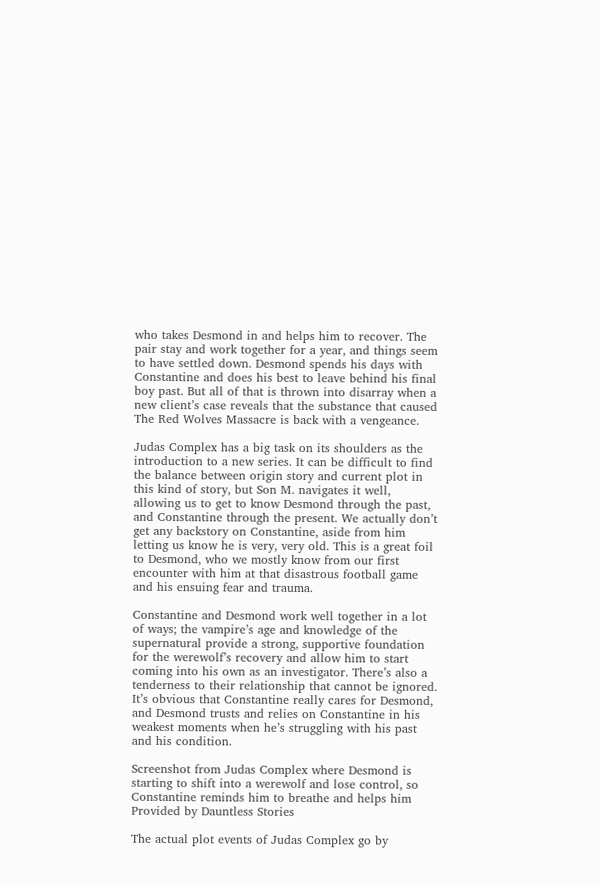who takes Desmond in and helps him to recover. The pair stay and work together for a year, and things seem to have settled down. Desmond spends his days with Constantine and does his best to leave behind his final boy past. But all of that is thrown into disarray when a new client’s case reveals that the substance that caused The Red Wolves Massacre is back with a vengeance.

Judas Complex has a big task on its shoulders as the introduction to a new series. It can be difficult to find the balance between origin story and current plot in this kind of story, but Son M. navigates it well, allowing us to get to know Desmond through the past, and Constantine through the present. We actually don’t get any backstory on Constantine, aside from him letting us know he is very, very old. This is a great foil to Desmond, who we mostly know from our first encounter with him at that disastrous football game and his ensuing fear and trauma.

Constantine and Desmond work well together in a lot of ways; the vampire’s age and knowledge of the supernatural provide a strong, supportive foundation for the werewolf’s recovery and allow him to start coming into his own as an investigator. There’s also a tenderness to their relationship that cannot be ignored. It’s obvious that Constantine really cares for Desmond, and Desmond trusts and relies on Constantine in his weakest moments when he’s struggling with his past and his condition.

Screenshot from Judas Complex where Desmond is starting to shift into a werewolf and lose control, so Constantine reminds him to breathe and helps him
Provided by Dauntless Stories

The actual plot events of Judas Complex go by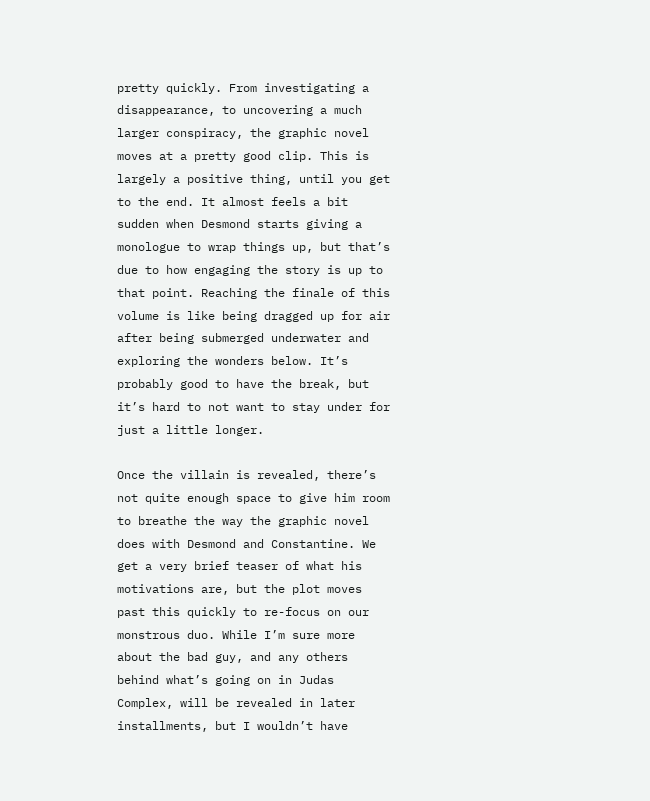pretty quickly. From investigating a disappearance, to uncovering a much larger conspiracy, the graphic novel moves at a pretty good clip. This is largely a positive thing, until you get to the end. It almost feels a bit sudden when Desmond starts giving a monologue to wrap things up, but that’s due to how engaging the story is up to that point. Reaching the finale of this volume is like being dragged up for air after being submerged underwater and exploring the wonders below. It’s probably good to have the break, but it’s hard to not want to stay under for just a little longer.

Once the villain is revealed, there’s not quite enough space to give him room to breathe the way the graphic novel does with Desmond and Constantine. We get a very brief teaser of what his motivations are, but the plot moves past this quickly to re-focus on our monstrous duo. While I’m sure more about the bad guy, and any others behind what’s going on in Judas Complex, will be revealed in later installments, but I wouldn’t have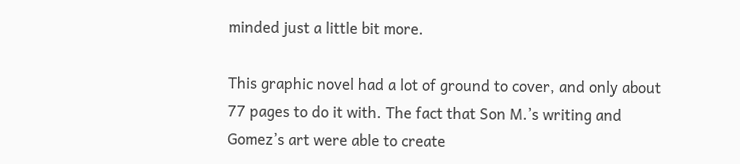minded just a little bit more.

This graphic novel had a lot of ground to cover, and only about 77 pages to do it with. The fact that Son M.’s writing and Gomez’s art were able to create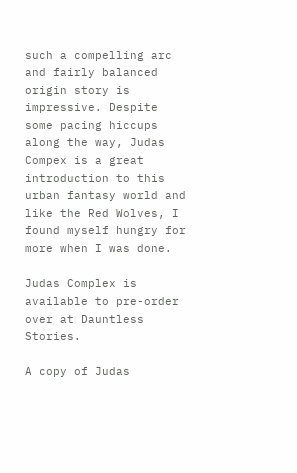such a compelling arc and fairly balanced origin story is impressive. Despite some pacing hiccups along the way, Judas Compex is a great introduction to this urban fantasy world and like the Red Wolves, I found myself hungry for more when I was done.

Judas Complex is available to pre-order over at Dauntless Stories.

A copy of Judas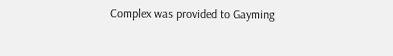Complex was provided to Gayming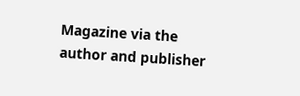Magazine via the author and publisher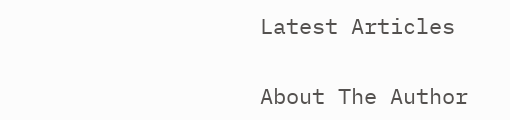Latest Articles

About The Author